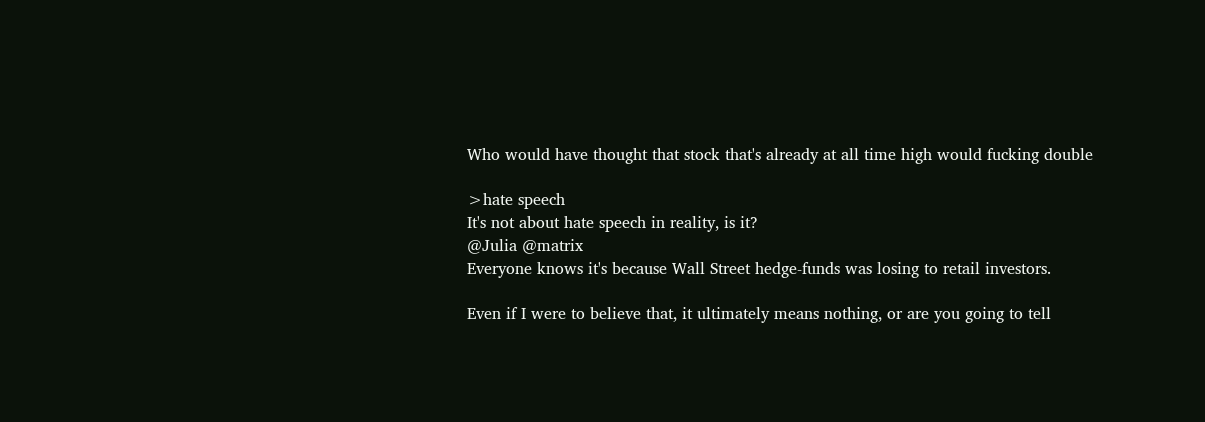Who would have thought that stock that's already at all time high would fucking double

>hate speech
It's not about hate speech in reality, is it?
@Julia @matrix
Everyone knows it's because Wall Street hedge-funds was losing to retail investors.

Even if I were to believe that, it ultimately means nothing, or are you going to tell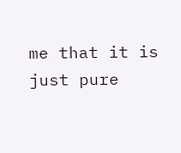me that it is just pure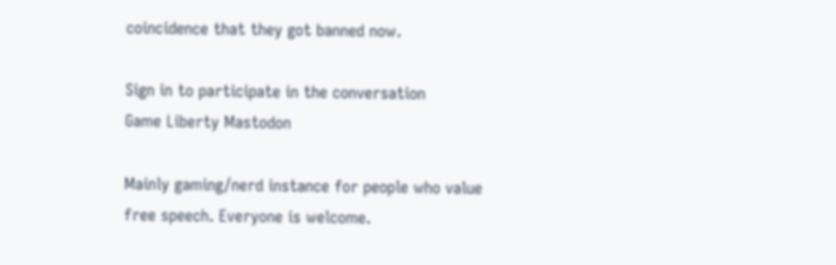coincidence that they got banned now.

Sign in to participate in the conversation
Game Liberty Mastodon

Mainly gaming/nerd instance for people who value free speech. Everyone is welcome.